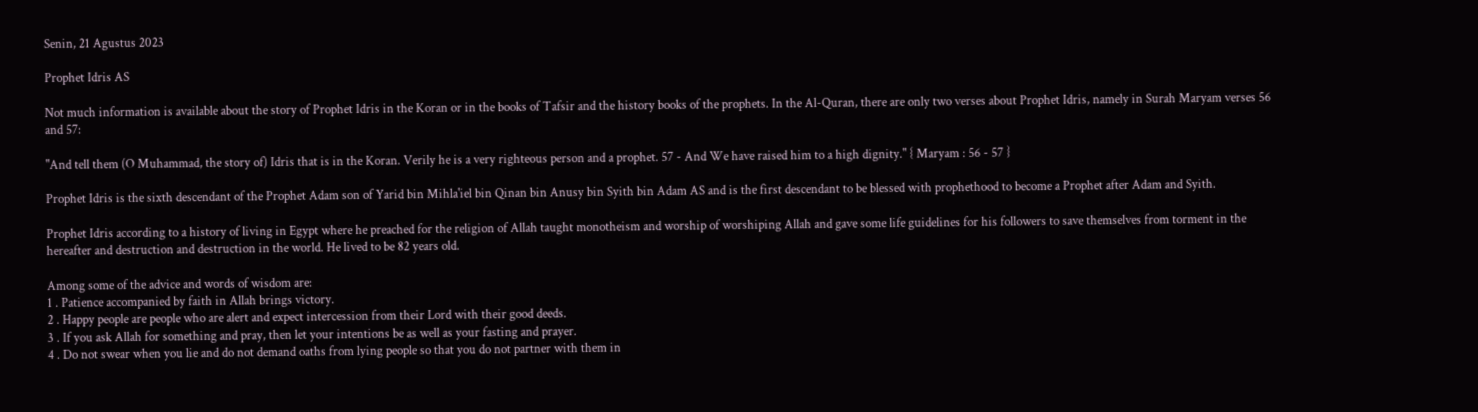Senin, 21 Agustus 2023

Prophet Idris AS

Not much information is available about the story of Prophet Idris in the Koran or in the books of Tafsir and the history books of the prophets. In the Al-Quran, there are only two verses about Prophet Idris, namely in Surah Maryam verses 56 and 57:

"And tell them (O Muhammad, the story of) Idris that is in the Koran. Verily he is a very righteous person and a prophet. 57 - And We have raised him to a high dignity." { Maryam : 56 - 57 }

Prophet Idris is the sixth descendant of the Prophet Adam son of Yarid bin Mihla'iel bin Qinan bin Anusy bin Syith bin Adam AS and is the first descendant to be blessed with prophethood to become a Prophet after Adam and Syith.

Prophet Idris according to a history of living in Egypt where he preached for the religion of Allah taught monotheism and worship of worshiping Allah and gave some life guidelines for his followers to save themselves from torment in the hereafter and destruction and destruction in the world. He lived to be 82 years old.

Among some of the advice and words of wisdom are:
1 . Patience accompanied by faith in Allah brings victory.
2 . Happy people are people who are alert and expect intercession from their Lord with their good deeds.
3 . If you ask Allah for something and pray, then let your intentions be as well as your fasting and prayer.
4 . Do not swear when you lie and do not demand oaths from lying people so that you do not partner with them in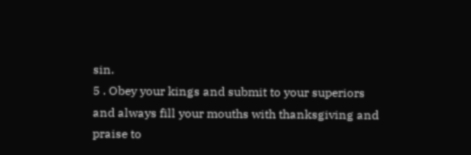sin.
5 . Obey your kings and submit to your superiors and always fill your mouths with thanksgiving and praise to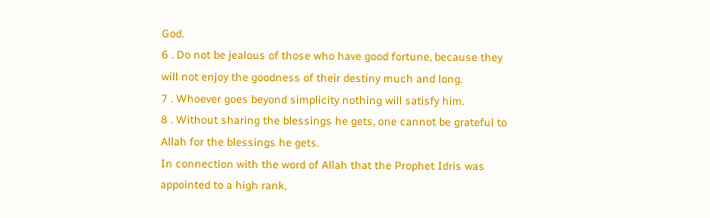God.
6 . Do not be jealous of those who have good fortune, because they will not enjoy the goodness of their destiny much and long.
7 . Whoever goes beyond simplicity nothing will satisfy him.
8 . Without sharing the blessings he gets, one cannot be grateful to Allah for the blessings he gets.
In connection with the word of Allah that the Prophet Idris was appointed to a high rank,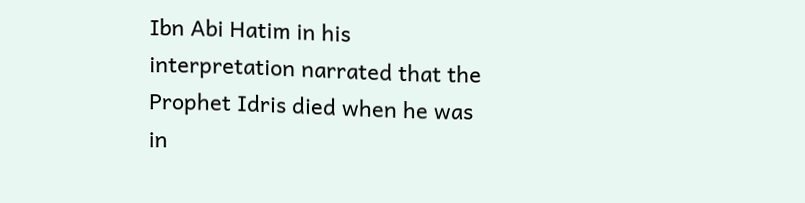Ibn Abi Hatim in his interpretation narrated that the Prophet Idris died when he was in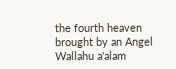the fourth heaven brought by an Angel Wallahu a'alam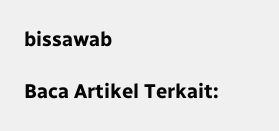bissawab

Baca Artikel Terkait: